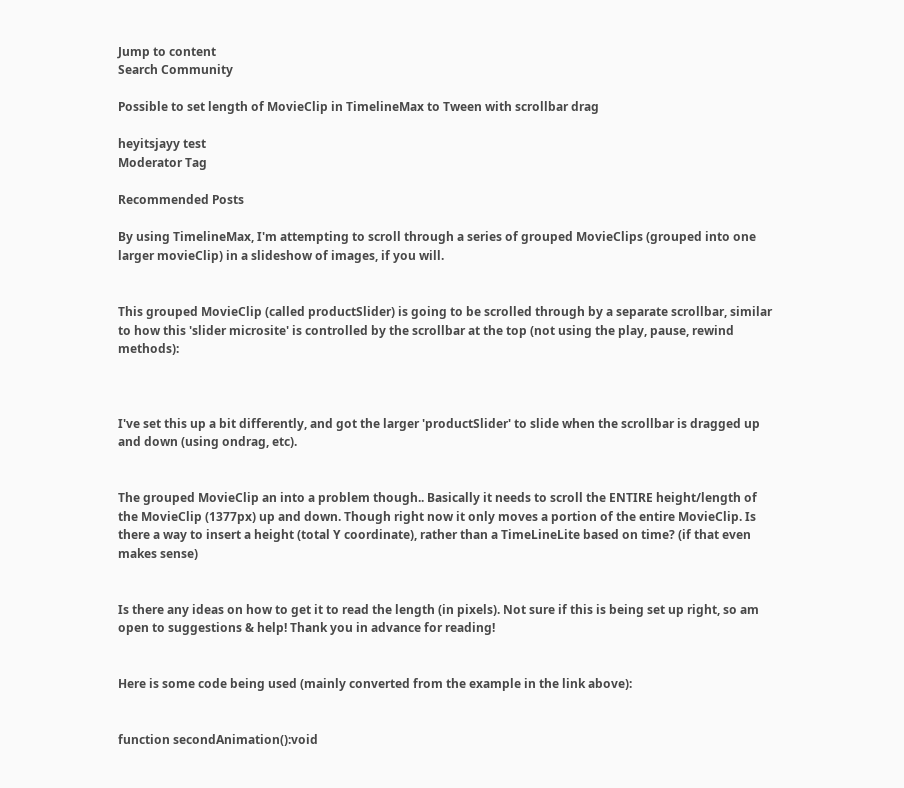Jump to content
Search Community

Possible to set length of MovieClip in TimelineMax to Tween with scrollbar drag

heyitsjayy test
Moderator Tag

Recommended Posts

By using TimelineMax, I'm attempting to scroll through a series of grouped MovieClips (grouped into one larger movieClip) in a slideshow of images, if you will.


This grouped MovieClip (called productSlider) is going to be scrolled through by a separate scrollbar, similar to how this 'slider microsite' is controlled by the scrollbar at the top (not using the play, pause, rewind methods):



I've set this up a bit differently, and got the larger 'productSlider' to slide when the scrollbar is dragged up and down (using ondrag, etc).


The grouped MovieClip an into a problem though.. Basically it needs to scroll the ENTIRE height/length of the MovieClip (1377px) up and down. Though right now it only moves a portion of the entire MovieClip. Is there a way to insert a height (total Y coordinate), rather than a TimeLineLite based on time? (if that even makes sense)


Is there any ideas on how to get it to read the length (in pixels). Not sure if this is being set up right, so am open to suggestions & help! Thank you in advance for reading!


Here is some code being used (mainly converted from the example in the link above):


function secondAnimation():void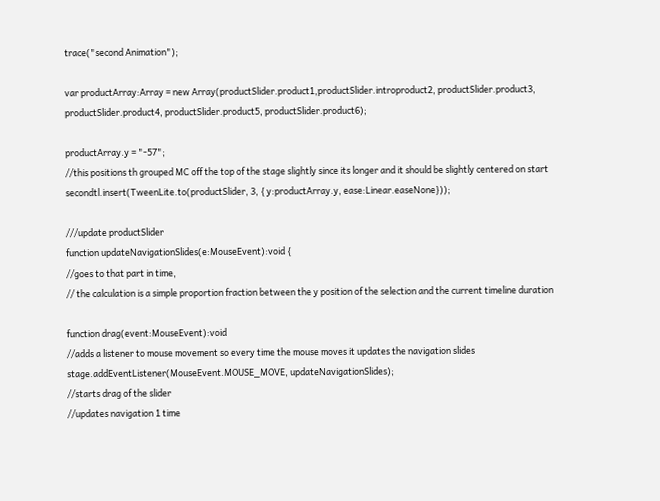trace("second Animation");

var productArray:Array = new Array(productSlider.product1,productSlider.introproduct2, productSlider.product3,
productSlider.product4, productSlider.product5, productSlider.product6);

productArray.y = "-57";
//this positions th grouped MC off the top of the stage slightly since its longer and it should be slightly centered on start
secondtl.insert(TweenLite.to(productSlider, 3, { y:productArray.y, ease:Linear.easeNone}));

///update productSlider
function updateNavigationSlides(e:MouseEvent):void {
//goes to that part in time,
// the calculation is a simple proportion fraction between the y position of the selection and the current timeline duration

function drag(event:MouseEvent):void
//adds a listener to mouse movement so every time the mouse moves it updates the navigation slides
stage.addEventListener(MouseEvent.MOUSE_MOVE, updateNavigationSlides);
//starts drag of the slider
//updates navigation 1 time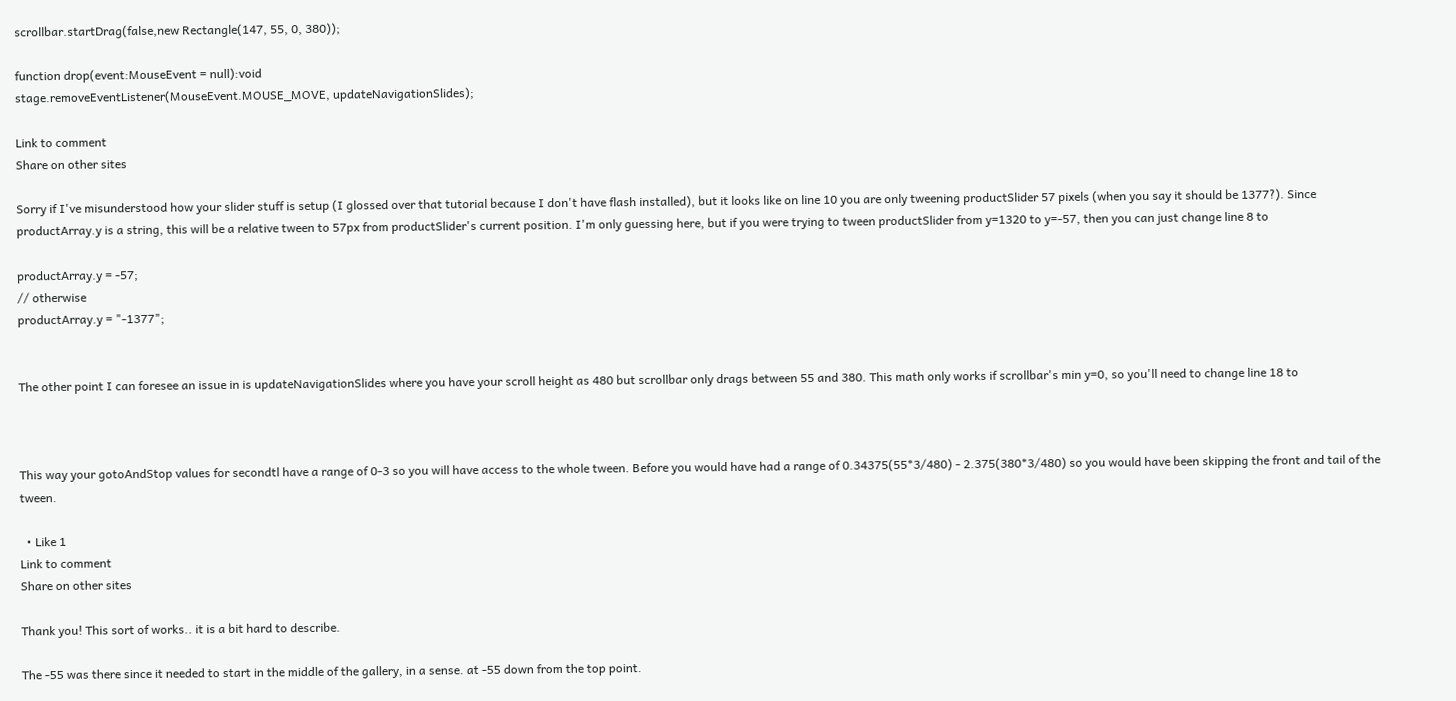scrollbar.startDrag(false,new Rectangle(147, 55, 0, 380));

function drop(event:MouseEvent = null):void
stage.removeEventListener(MouseEvent.MOUSE_MOVE, updateNavigationSlides);

Link to comment
Share on other sites

Sorry if I've misunderstood how your slider stuff is setup (I glossed over that tutorial because I don't have flash installed), but it looks like on line 10 you are only tweening productSlider 57 pixels (when you say it should be 1377?). Since productArray.y is a string, this will be a relative tween to 57px from productSlider's current position. I'm only guessing here, but if you were trying to tween productSlider from y=1320 to y=-57, then you can just change line 8 to

productArray.y = -57;
// otherwise
productArray.y = "-1377";


The other point I can foresee an issue in is updateNavigationSlides where you have your scroll height as 480 but scrollbar only drags between 55 and 380. This math only works if scrollbar's min y=0, so you'll need to change line 18 to



This way your gotoAndStop values for secondtl have a range of 0-3 so you will have access to the whole tween. Before you would have had a range of 0.34375(55*3/480) - 2.375(380*3/480) so you would have been skipping the front and tail of the tween.

  • Like 1
Link to comment
Share on other sites

Thank you! This sort of works.. it is a bit hard to describe.

The -55 was there since it needed to start in the middle of the gallery, in a sense. at -55 down from the top point.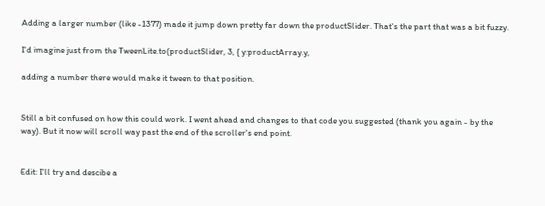Adding a larger number (like -1377) made it jump down pretty far down the productSlider. That's the part that was a bit fuzzy.

I'd imagine just from the TweenLite.to(productSlider, 3, { y:productArray.y,

adding a number there would make it tween to that position.


Still a bit confused on how this could work. I went ahead and changes to that code you suggested (thank you again - by the way). But it now will scroll way past the end of the scroller's end point.


Edit: I'll try and descibe a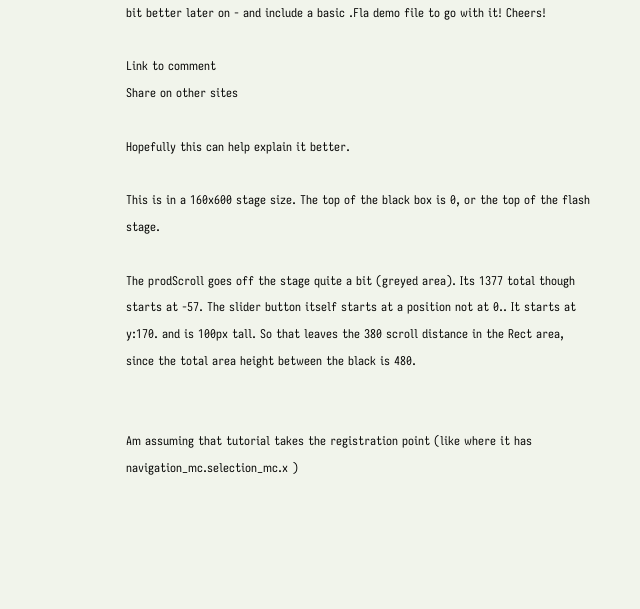bit better later on - and include a basic .Fla demo file to go with it! Cheers!

Link to comment
Share on other sites

Hopefully this can help explain it better.

This is in a 160x600 stage size. The top of the black box is 0, or the top of the flash stage.

The prodScroll goes off the stage quite a bit (greyed area). Its 1377 total though starts at -57. The slider button itself starts at a position not at 0.. It starts at y:170. and is 100px tall. So that leaves the 380 scroll distance in the Rect area, since the total area height between the black is 480.


Am assuming that tutorial takes the registration point (like where it has navigation_mc.selection_mc.x )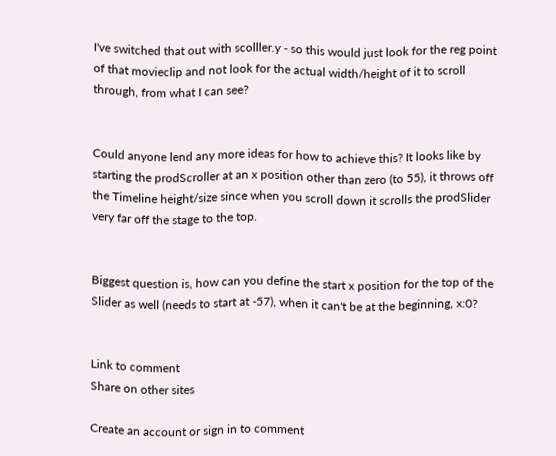I've switched that out with scolller.y - so this would just look for the reg point of that movieclip and not look for the actual width/height of it to scroll through, from what I can see?


Could anyone lend any more ideas for how to achieve this? It looks like by starting the prodScroller at an x position other than zero (to 55), it throws off the Timeline height/size since when you scroll down it scrolls the prodSlider very far off the stage to the top.


Biggest question is, how can you define the start x position for the top of the Slider as well (needs to start at -57), when it can't be at the beginning, x:0?


Link to comment
Share on other sites

Create an account or sign in to comment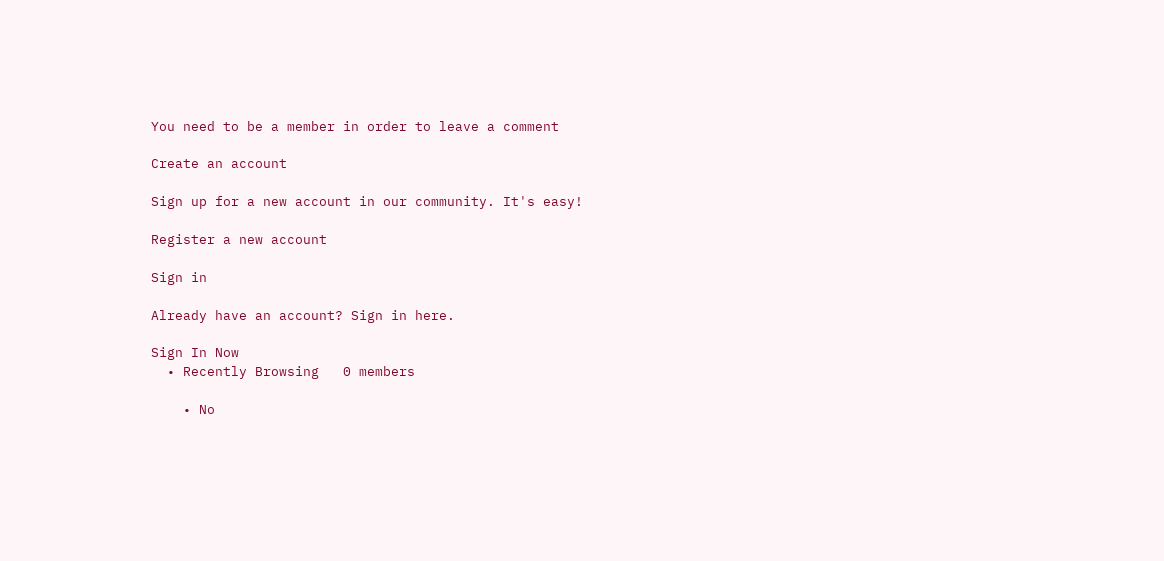You need to be a member in order to leave a comment

Create an account

Sign up for a new account in our community. It's easy!

Register a new account

Sign in

Already have an account? Sign in here.

Sign In Now
  • Recently Browsing   0 members

    • No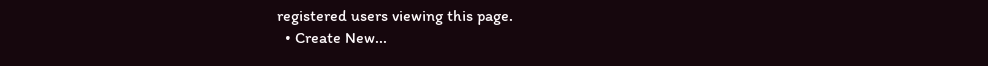registered users viewing this page.
  • Create New...